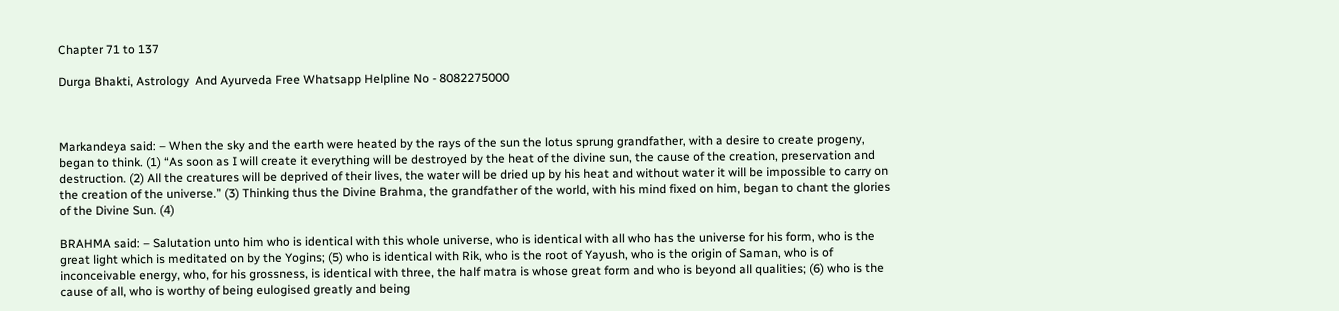Chapter 71 to 137

Durga Bhakti, Astrology  And Ayurveda Free Whatsapp Helpline No - 8082275000



Markandeya said: – When the sky and the earth were heated by the rays of the sun the lotus sprung grandfather, with a desire to create progeny, began to think. (1) “As soon as I will create it everything will be destroyed by the heat of the divine sun, the cause of the creation, preservation and destruction. (2) All the creatures will be deprived of their lives, the water will be dried up by his heat and without water it will be impossible to carry on the creation of the universe.” (3) Thinking thus the Divine Brahma, the grandfather of the world, with his mind fixed on him, began to chant the glories of the Divine Sun. (4)

BRAHMA said: – Salutation unto him who is identical with this whole universe, who is identical with all who has the universe for his form, who is the great light which is meditated on by the Yogins; (5) who is identical with Rik, who is the root of Yayush, who is the origin of Saman, who is of inconceivable energy, who, for his grossness, is identical with three, the half matra is whose great form and who is beyond all qualities; (6) who is the cause of all, who is worthy of being eulogised greatly and being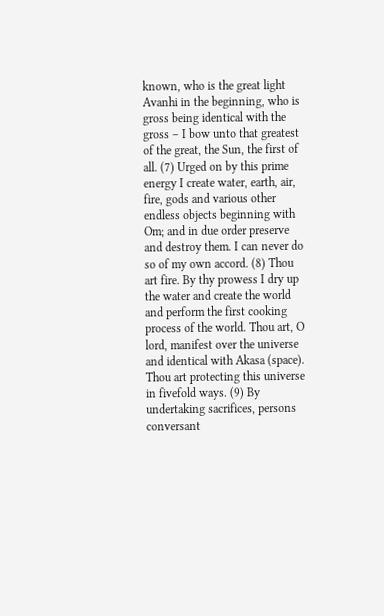known, who is the great light Avanhi in the beginning, who is gross being identical with the gross – I bow unto that greatest of the great, the Sun, the first of all. (7) Urged on by this prime energy I create water, earth, air, fire, gods and various other endless objects beginning with Om; and in due order preserve and destroy them. I can never do so of my own accord. (8) Thou art fire. By thy prowess I dry up the water and create the world and perform the first cooking process of the world. Thou art, O lord, manifest over the universe and identical with Akasa (space). Thou art protecting this universe in fivefold ways. (9) By undertaking sacrifices, persons conversant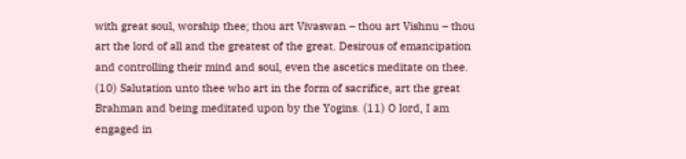with great soul, worship thee; thou art Vivaswan – thou art Vishnu – thou art the lord of all and the greatest of the great. Desirous of emancipation and controlling their mind and soul, even the ascetics meditate on thee. (10) Salutation unto thee who art in the form of sacrifice, art the great Brahman and being meditated upon by the Yogins. (11) O lord, I am engaged in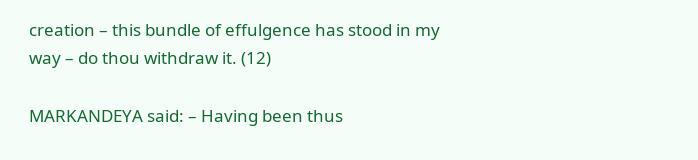creation – this bundle of effulgence has stood in my way – do thou withdraw it. (12)

MARKANDEYA said: – Having been thus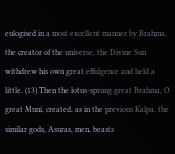eulogised in a most excellent manner by Brahma, the creator of the universe, the Divine Sun withdrew his own great effulgence and held a little. (13) Then the lotus-sprung great Brahma, O great Muni, created, as in the previous Kalpa, the similar gods, Asuras, men, beasts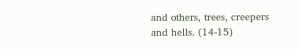and others, trees, creepers and hells. (14-15)